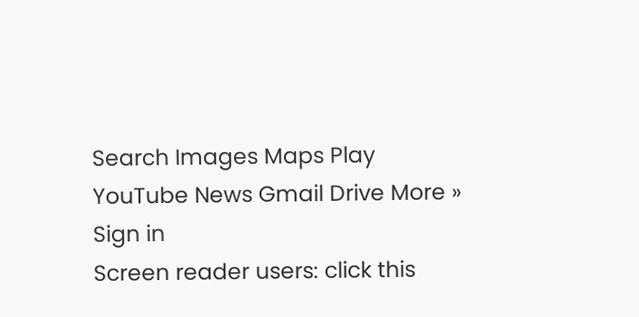Search Images Maps Play YouTube News Gmail Drive More »
Sign in
Screen reader users: click this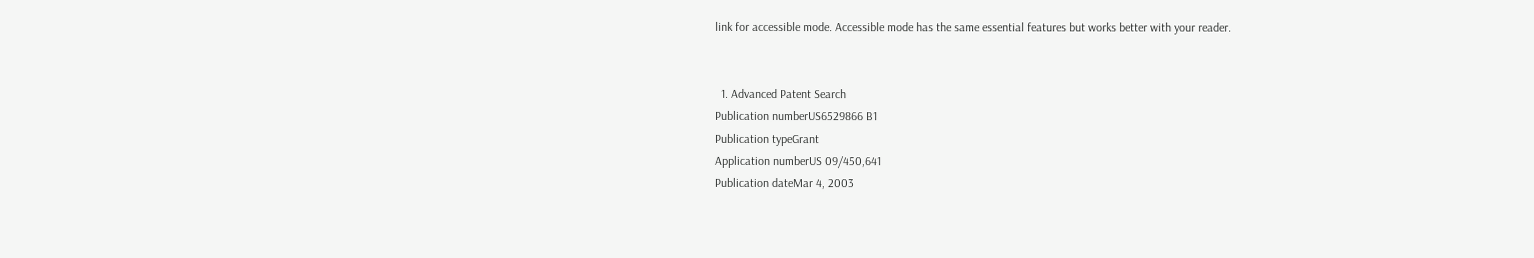link for accessible mode. Accessible mode has the same essential features but works better with your reader.


  1. Advanced Patent Search
Publication numberUS6529866 B1
Publication typeGrant
Application numberUS 09/450,641
Publication dateMar 4, 2003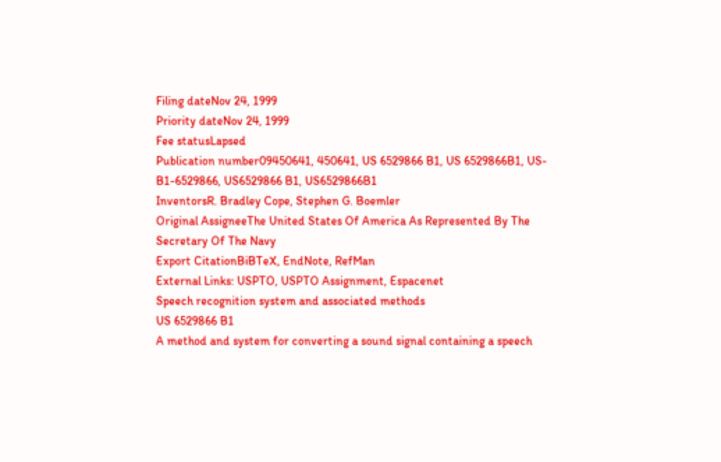Filing dateNov 24, 1999
Priority dateNov 24, 1999
Fee statusLapsed
Publication number09450641, 450641, US 6529866 B1, US 6529866B1, US-B1-6529866, US6529866 B1, US6529866B1
InventorsR. Bradley Cope, Stephen G. Boemler
Original AssigneeThe United States Of America As Represented By The Secretary Of The Navy
Export CitationBiBTeX, EndNote, RefMan
External Links: USPTO, USPTO Assignment, Espacenet
Speech recognition system and associated methods
US 6529866 B1
A method and system for converting a sound signal containing a speech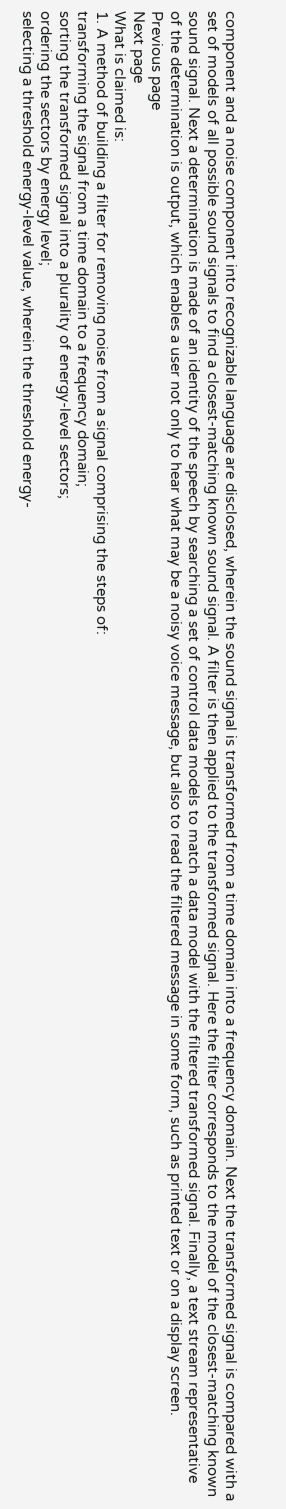component and a noise component into recognizable language are disclosed, wherein the sound signal is transformed from a time domain into a frequency domain. Next the transformed signal is compared with a set of models of all possible sound signals to find a closest-matching known sound signal. A filter is then applied to the transformed signal. Here the filter corresponds to the model of the closest-matching known sound signal. Next a determination is made of an identity of the speech by searching a set of control data models to match a data model with the filtered transformed signal. Finally, a text stream representative of the determination is output, which enables a user not only to hear what may be a noisy voice message, but also to read the filtered message in some form, such as printed text or on a display screen.
Previous page
Next page
What is claimed is:
1. A method of building a filter for removing noise from a signal comprising the steps of:
transforming the signal from a time domain to a frequency domain;
sorting the transformed signal into a plurality of energy-level sectors;
ordering the sectors by energy level;
selecting a threshold energy-level value, wherein the threshold energy-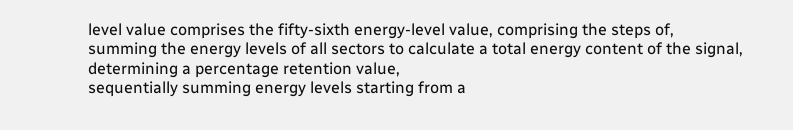level value comprises the fifty-sixth energy-level value, comprising the steps of,
summing the energy levels of all sectors to calculate a total energy content of the signal,
determining a percentage retention value,
sequentially summing energy levels starting from a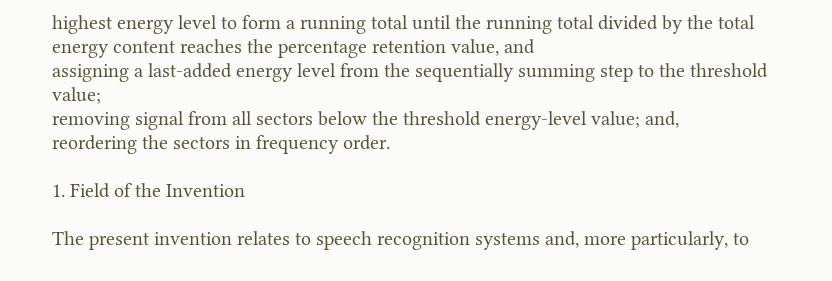highest energy level to form a running total until the running total divided by the total energy content reaches the percentage retention value, and
assigning a last-added energy level from the sequentially summing step to the threshold value;
removing signal from all sectors below the threshold energy-level value; and,
reordering the sectors in frequency order.

1. Field of the Invention

The present invention relates to speech recognition systems and, more particularly, to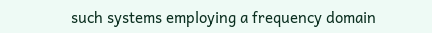such systems employing a frequency domain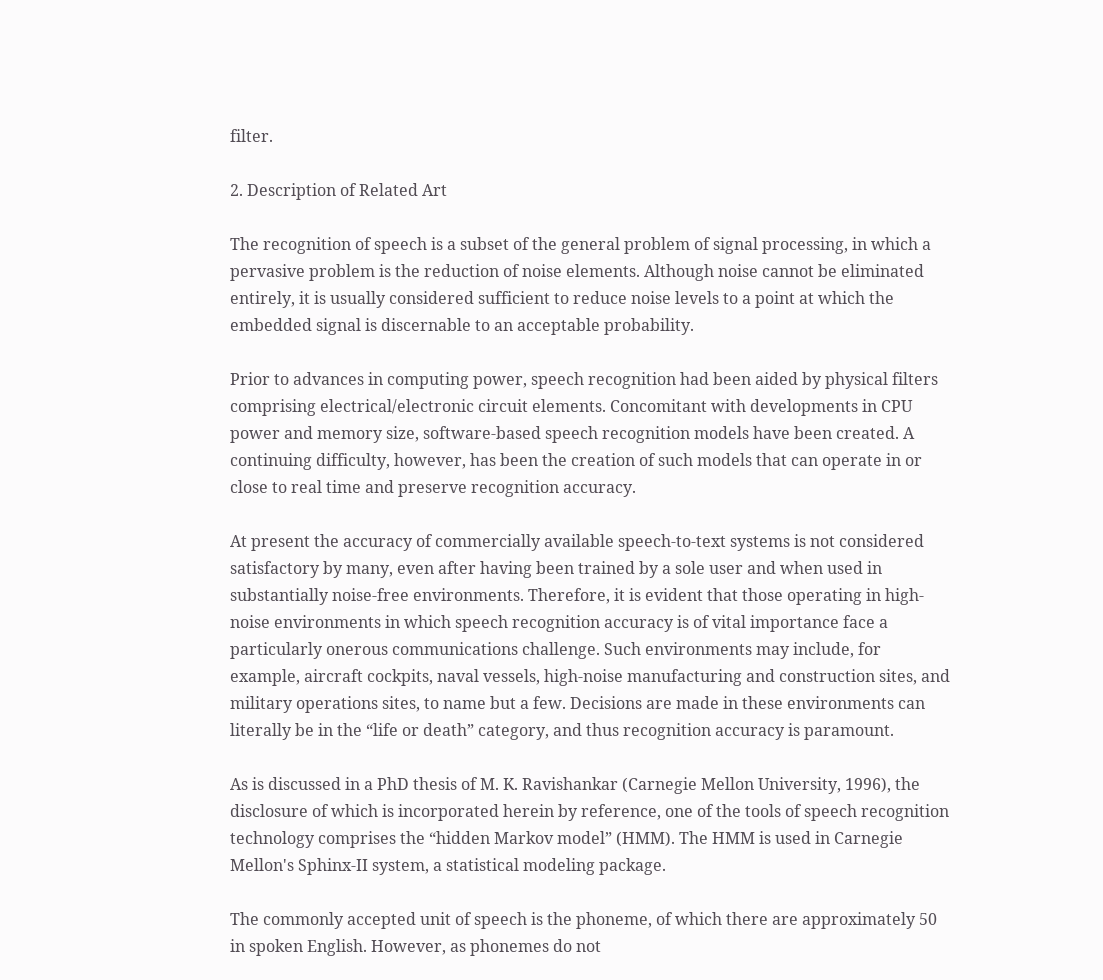filter.

2. Description of Related Art

The recognition of speech is a subset of the general problem of signal processing, in which a pervasive problem is the reduction of noise elements. Although noise cannot be eliminated entirely, it is usually considered sufficient to reduce noise levels to a point at which the embedded signal is discernable to an acceptable probability.

Prior to advances in computing power, speech recognition had been aided by physical filters comprising electrical/electronic circuit elements. Concomitant with developments in CPU power and memory size, software-based speech recognition models have been created. A continuing difficulty, however, has been the creation of such models that can operate in or close to real time and preserve recognition accuracy.

At present the accuracy of commercially available speech-to-text systems is not considered satisfactory by many, even after having been trained by a sole user and when used in substantially noise-free environments. Therefore, it is evident that those operating in high-noise environments in which speech recognition accuracy is of vital importance face a particularly onerous communications challenge. Such environments may include, for example, aircraft cockpits, naval vessels, high-noise manufacturing and construction sites, and military operations sites, to name but a few. Decisions are made in these environments can literally be in the “life or death” category, and thus recognition accuracy is paramount.

As is discussed in a PhD thesis of M. K. Ravishankar (Carnegie Mellon University, 1996), the disclosure of which is incorporated herein by reference, one of the tools of speech recognition technology comprises the “hidden Markov model” (HMM). The HMM is used in Carnegie Mellon's Sphinx-II system, a statistical modeling package.

The commonly accepted unit of speech is the phoneme, of which there are approximately 50 in spoken English. However, as phonemes do not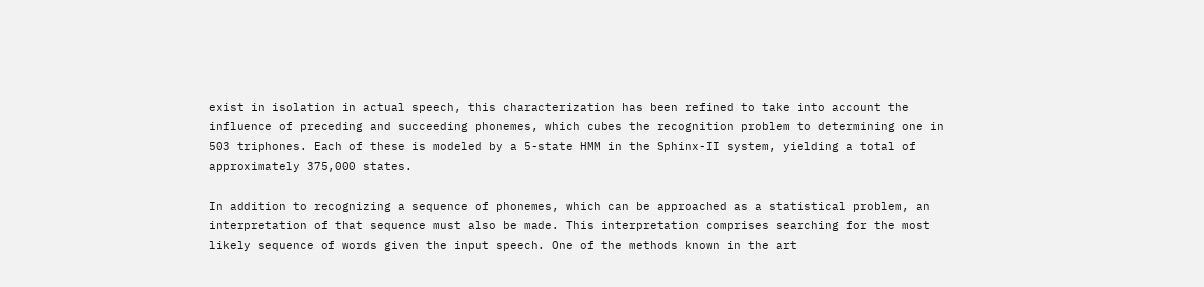exist in isolation in actual speech, this characterization has been refined to take into account the influence of preceding and succeeding phonemes, which cubes the recognition problem to determining one in 503 triphones. Each of these is modeled by a 5-state HMM in the Sphinx-II system, yielding a total of approximately 375,000 states.

In addition to recognizing a sequence of phonemes, which can be approached as a statistical problem, an interpretation of that sequence must also be made. This interpretation comprises searching for the most likely sequence of words given the input speech. One of the methods known in the art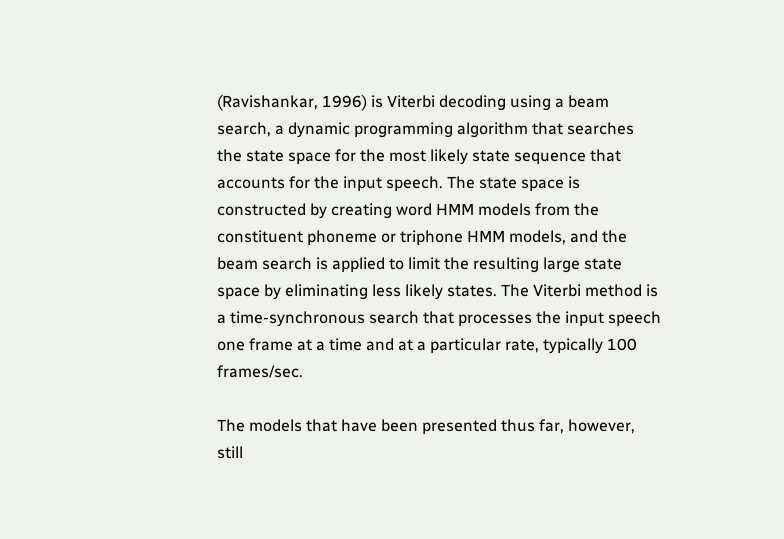(Ravishankar, 1996) is Viterbi decoding using a beam search, a dynamic programming algorithm that searches the state space for the most likely state sequence that accounts for the input speech. The state space is constructed by creating word HMM models from the constituent phoneme or triphone HMM models, and the beam search is applied to limit the resulting large state space by eliminating less likely states. The Viterbi method is a time-synchronous search that processes the input speech one frame at a time and at a particular rate, typically 100 frames/sec.

The models that have been presented thus far, however, still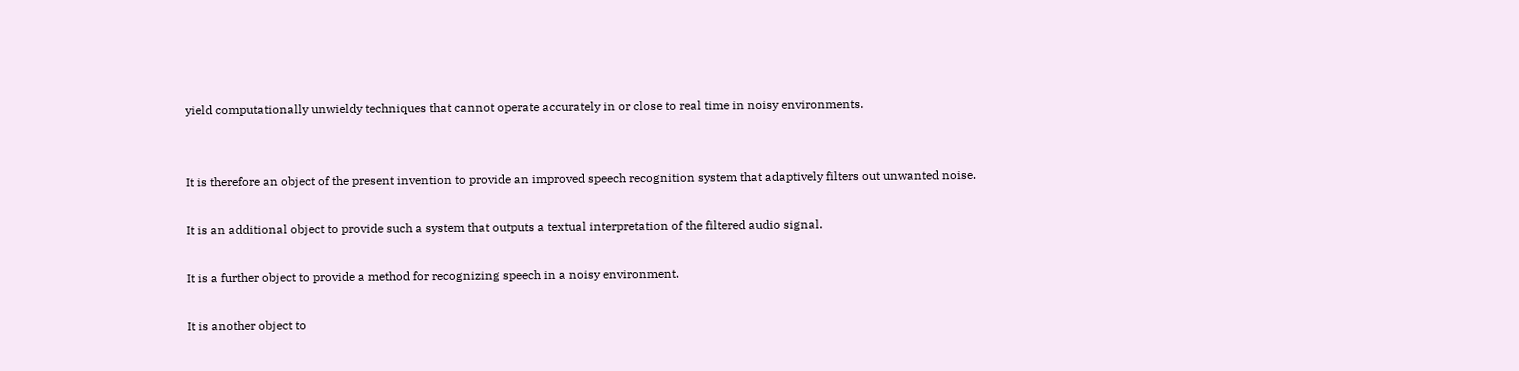yield computationally unwieldy techniques that cannot operate accurately in or close to real time in noisy environments.


It is therefore an object of the present invention to provide an improved speech recognition system that adaptively filters out unwanted noise.

It is an additional object to provide such a system that outputs a textual interpretation of the filtered audio signal.

It is a further object to provide a method for recognizing speech in a noisy environment.

It is another object to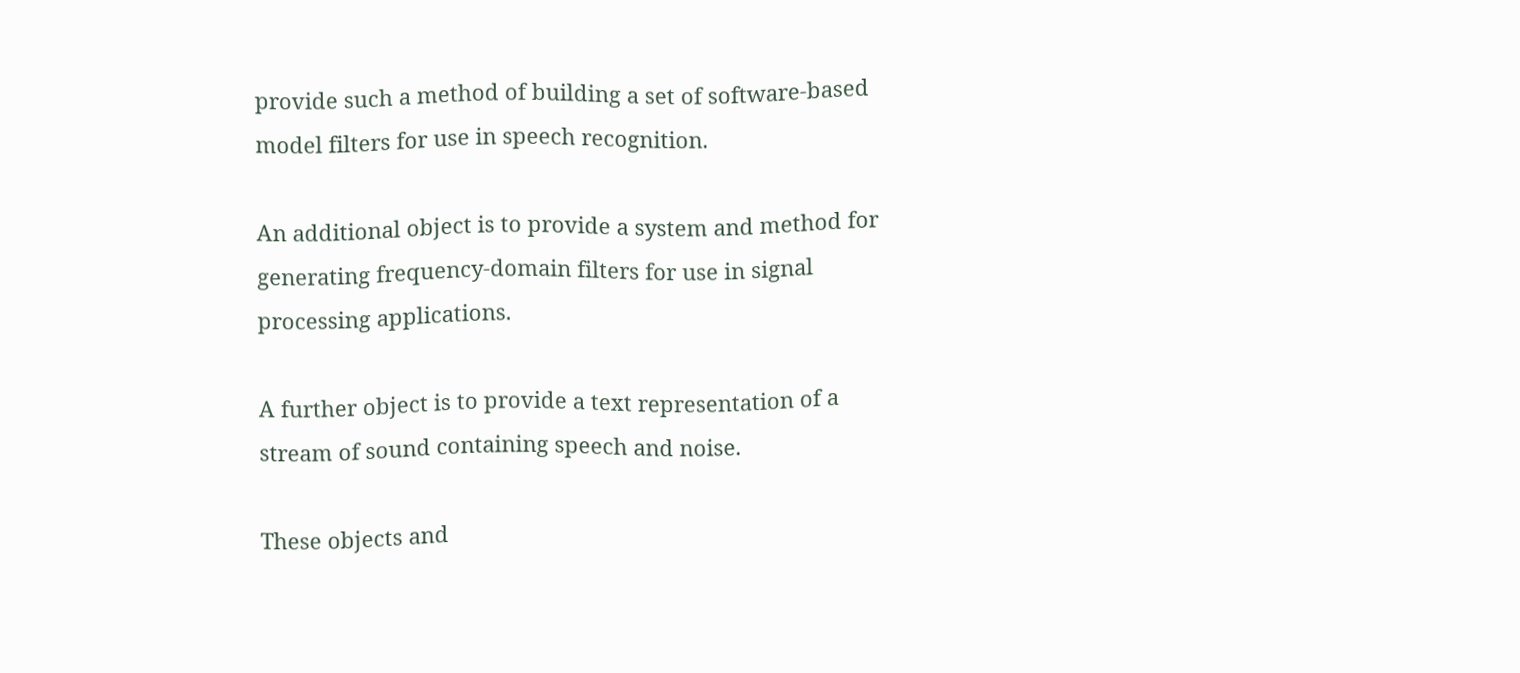provide such a method of building a set of software-based model filters for use in speech recognition.

An additional object is to provide a system and method for generating frequency-domain filters for use in signal processing applications.

A further object is to provide a text representation of a stream of sound containing speech and noise.

These objects and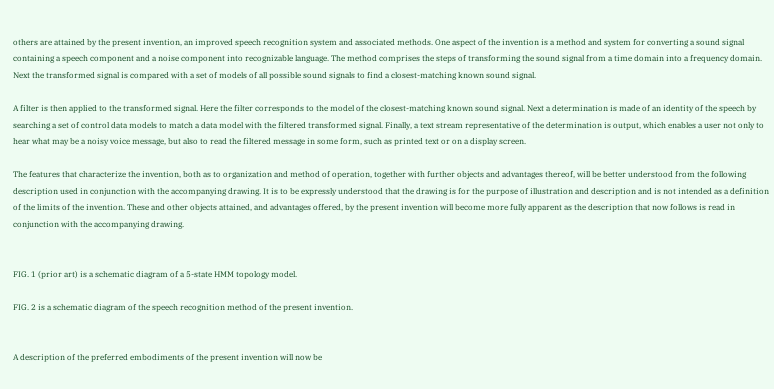others are attained by the present invention, an improved speech recognition system and associated methods. One aspect of the invention is a method and system for converting a sound signal containing a speech component and a noise component into recognizable language. The method comprises the steps of transforming the sound signal from a time domain into a frequency domain. Next the transformed signal is compared with a set of models of all possible sound signals to find a closest-matching known sound signal.

A filter is then applied to the transformed signal. Here the filter corresponds to the model of the closest-matching known sound signal. Next a determination is made of an identity of the speech by searching a set of control data models to match a data model with the filtered transformed signal. Finally, a text stream representative of the determination is output, which enables a user not only to hear what may be a noisy voice message, but also to read the filtered message in some form, such as printed text or on a display screen.

The features that characterize the invention, both as to organization and method of operation, together with further objects and advantages thereof, will be better understood from the following description used in conjunction with the accompanying drawing. It is to be expressly understood that the drawing is for the purpose of illustration and description and is not intended as a definition of the limits of the invention. These and other objects attained, and advantages offered, by the present invention will become more fully apparent as the description that now follows is read in conjunction with the accompanying drawing.


FIG. 1 (prior art) is a schematic diagram of a 5-state HMM topology model.

FIG. 2 is a schematic diagram of the speech recognition method of the present invention.


A description of the preferred embodiments of the present invention will now be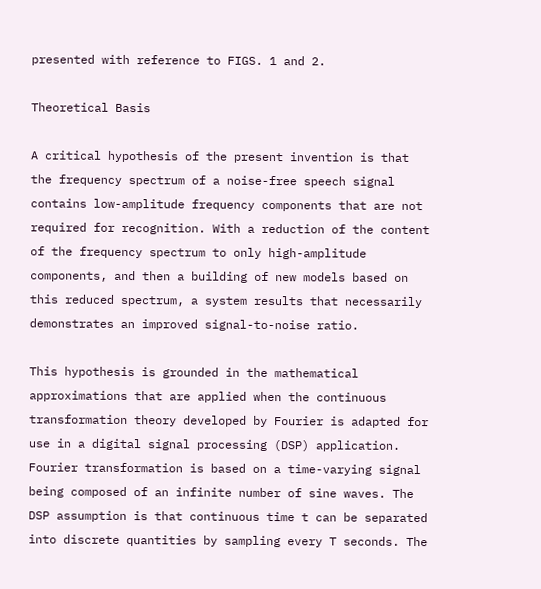presented with reference to FIGS. 1 and 2.

Theoretical Basis

A critical hypothesis of the present invention is that the frequency spectrum of a noise-free speech signal contains low-amplitude frequency components that are not required for recognition. With a reduction of the content of the frequency spectrum to only high-amplitude components, and then a building of new models based on this reduced spectrum, a system results that necessarily demonstrates an improved signal-to-noise ratio.

This hypothesis is grounded in the mathematical approximations that are applied when the continuous transformation theory developed by Fourier is adapted for use in a digital signal processing (DSP) application. Fourier transformation is based on a time-varying signal being composed of an infinite number of sine waves. The DSP assumption is that continuous time t can be separated into discrete quantities by sampling every T seconds. The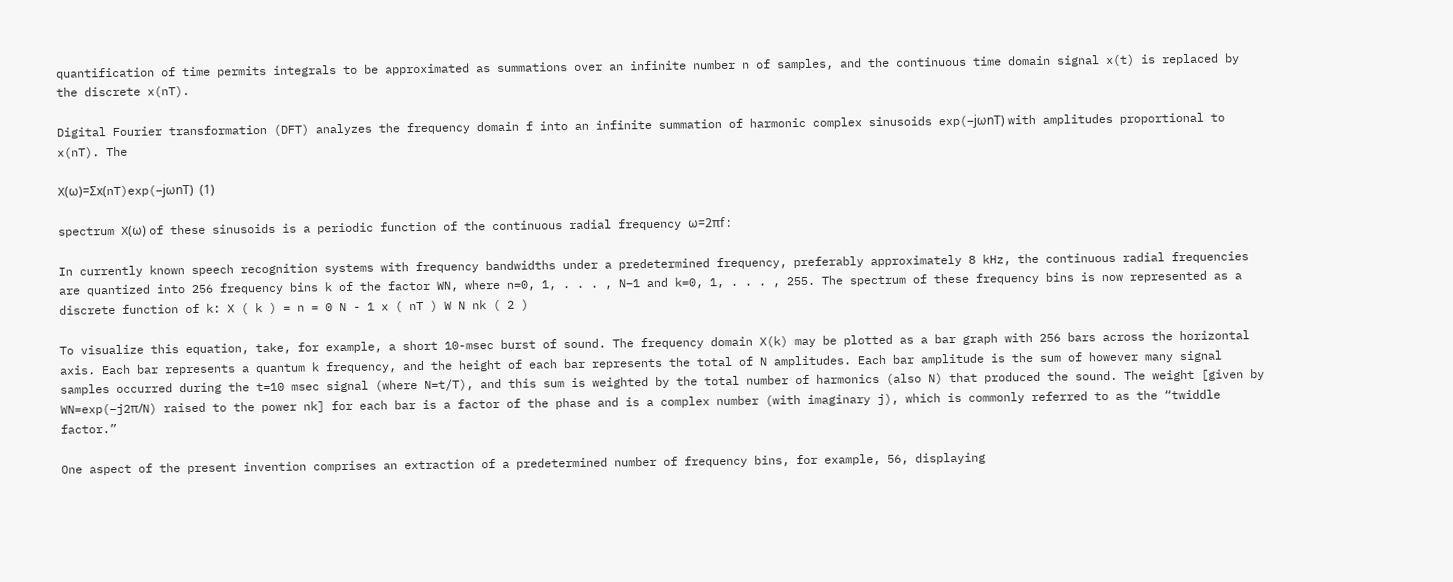quantification of time permits integrals to be approximated as summations over an infinite number n of samples, and the continuous time domain signal x(t) is replaced by the discrete x(nT).

Digital Fourier transformation (DFT) analyzes the frequency domain f into an infinite summation of harmonic complex sinusoids exp(−jωnT) with amplitudes proportional to x(nT). The

X(ω)=Σx(nT)exp(−jωnT)  (1)

spectrum X(ω) of these sinusoids is a periodic function of the continuous radial frequency ω=2πf :

In currently known speech recognition systems with frequency bandwidths under a predetermined frequency, preferably approximately 8 kHz, the continuous radial frequencies are quantized into 256 frequency bins k of the factor WN, where n=0, 1, . . . , N−1 and k=0, 1, . . . , 255. The spectrum of these frequency bins is now represented as a discrete function of k: X ( k ) = n = 0 N - 1 x ( nT ) W N nk ( 2 )

To visualize this equation, take, for example, a short 10-msec burst of sound. The frequency domain X(k) may be plotted as a bar graph with 256 bars across the horizontal axis. Each bar represents a quantum k frequency, and the height of each bar represents the total of N amplitudes. Each bar amplitude is the sum of however many signal samples occurred during the t=10 msec signal (where N=t/T), and this sum is weighted by the total number of harmonics (also N) that produced the sound. The weight [given by WN=exp(−j2π/N) raised to the power nk] for each bar is a factor of the phase and is a complex number (with imaginary j), which is commonly referred to as the “twiddle factor.”

One aspect of the present invention comprises an extraction of a predetermined number of frequency bins, for example, 56, displaying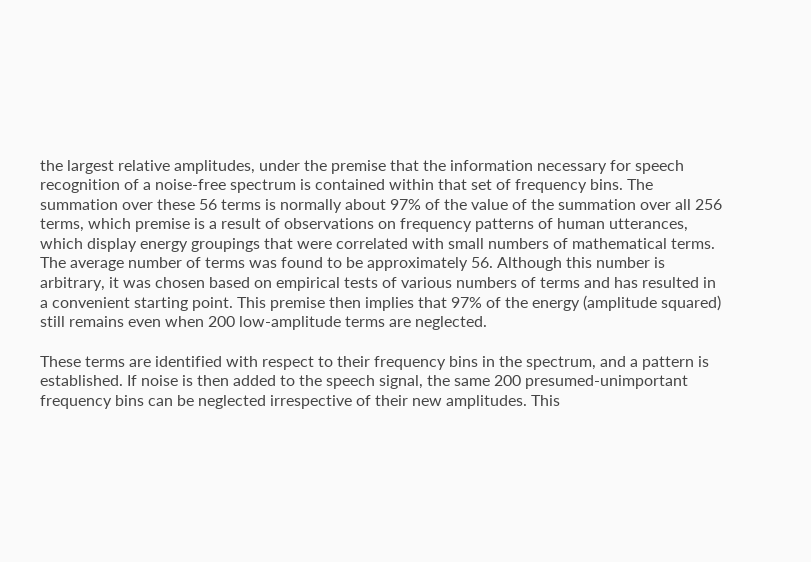the largest relative amplitudes, under the premise that the information necessary for speech recognition of a noise-free spectrum is contained within that set of frequency bins. The summation over these 56 terms is normally about 97% of the value of the summation over all 256 terms, which premise is a result of observations on frequency patterns of human utterances, which display energy groupings that were correlated with small numbers of mathematical terms. The average number of terms was found to be approximately 56. Although this number is arbitrary, it was chosen based on empirical tests of various numbers of terms and has resulted in a convenient starting point. This premise then implies that 97% of the energy (amplitude squared) still remains even when 200 low-amplitude terms are neglected.

These terms are identified with respect to their frequency bins in the spectrum, and a pattern is established. If noise is then added to the speech signal, the same 200 presumed-unimportant frequency bins can be neglected irrespective of their new amplitudes. This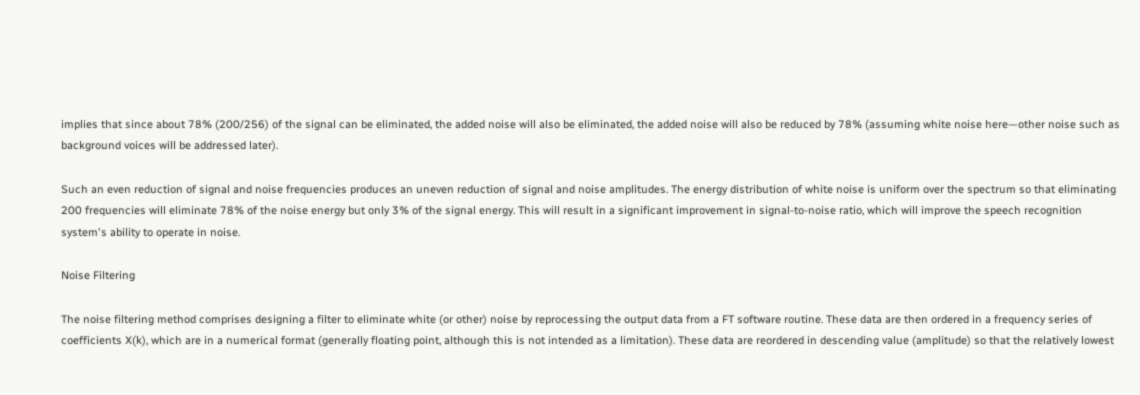implies that since about 78% (200/256) of the signal can be eliminated, the added noise will also be eliminated, the added noise will also be reduced by 78% (assuming white noise here—other noise such as background voices will be addressed later).

Such an even reduction of signal and noise frequencies produces an uneven reduction of signal and noise amplitudes. The energy distribution of white noise is uniform over the spectrum so that eliminating 200 frequencies will eliminate 78% of the noise energy but only 3% of the signal energy. This will result in a significant improvement in signal-to-noise ratio, which will improve the speech recognition system's ability to operate in noise.

Noise Filtering

The noise filtering method comprises designing a filter to eliminate white (or other) noise by reprocessing the output data from a FT software routine. These data are then ordered in a frequency series of coefficients X(k), which are in a numerical format (generally floating point, although this is not intended as a limitation). These data are reordered in descending value (amplitude) so that the relatively lowest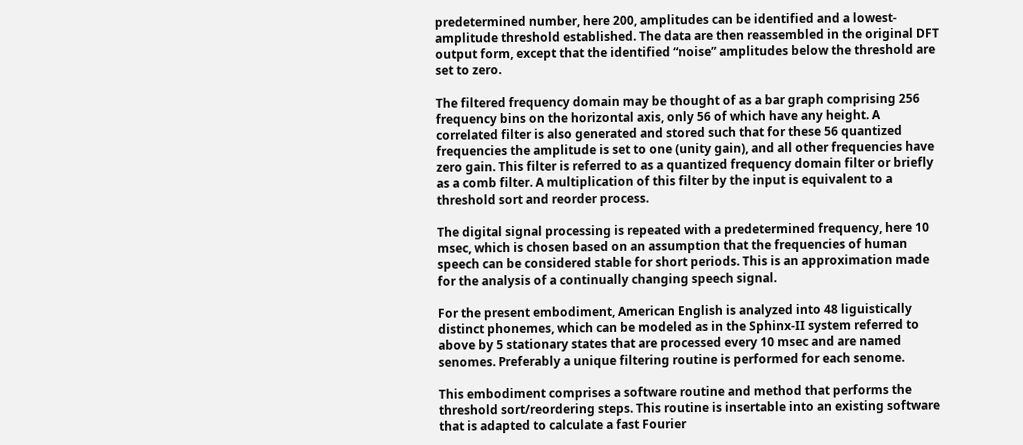predetermined number, here 200, amplitudes can be identified and a lowest-amplitude threshold established. The data are then reassembled in the original DFT output form, except that the identified “noise” amplitudes below the threshold are set to zero.

The filtered frequency domain may be thought of as a bar graph comprising 256 frequency bins on the horizontal axis, only 56 of which have any height. A correlated filter is also generated and stored such that for these 56 quantized frequencies the amplitude is set to one (unity gain), and all other frequencies have zero gain. This filter is referred to as a quantized frequency domain filter or briefly as a comb filter. A multiplication of this filter by the input is equivalent to a threshold sort and reorder process.

The digital signal processing is repeated with a predetermined frequency, here 10 msec, which is chosen based on an assumption that the frequencies of human speech can be considered stable for short periods. This is an approximation made for the analysis of a continually changing speech signal.

For the present embodiment, American English is analyzed into 48 liguistically distinct phonemes, which can be modeled as in the Sphinx-II system referred to above by 5 stationary states that are processed every 10 msec and are named senomes. Preferably a unique filtering routine is performed for each senome.

This embodiment comprises a software routine and method that performs the threshold sort/reordering steps. This routine is insertable into an existing software that is adapted to calculate a fast Fourier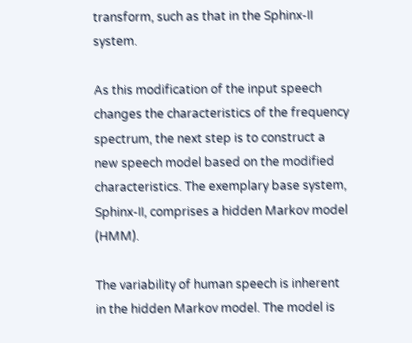transform, such as that in the Sphinx-II system.

As this modification of the input speech changes the characteristics of the frequency spectrum, the next step is to construct a new speech model based on the modified characteristics. The exemplary base system, Sphinx-II, comprises a hidden Markov model (HMM).

The variability of human speech is inherent in the hidden Markov model. The model is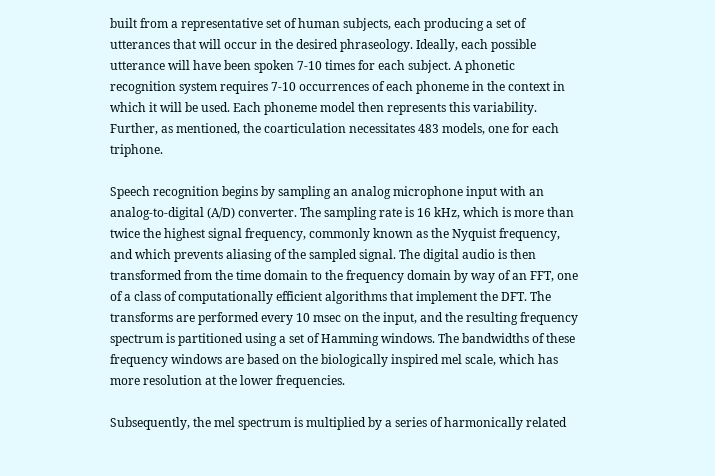built from a representative set of human subjects, each producing a set of utterances that will occur in the desired phraseology. Ideally, each possible utterance will have been spoken 7-10 times for each subject. A phonetic recognition system requires 7-10 occurrences of each phoneme in the context in which it will be used. Each phoneme model then represents this variability. Further, as mentioned, the coarticulation necessitates 483 models, one for each triphone.

Speech recognition begins by sampling an analog microphone input with an analog-to-digital (A/D) converter. The sampling rate is 16 kHz, which is more than twice the highest signal frequency, commonly known as the Nyquist frequency, and which prevents aliasing of the sampled signal. The digital audio is then transformed from the time domain to the frequency domain by way of an FFT, one of a class of computationally efficient algorithms that implement the DFT. The transforms are performed every 10 msec on the input, and the resulting frequency spectrum is partitioned using a set of Hamming windows. The bandwidths of these frequency windows are based on the biologically inspired mel scale, which has more resolution at the lower frequencies.

Subsequently, the mel spectrum is multiplied by a series of harmonically related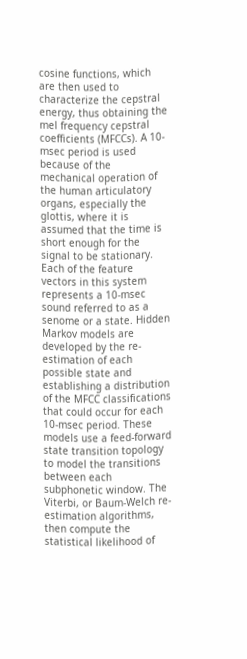cosine functions, which are then used to characterize the cepstral energy, thus obtaining the mel frequency cepstral coefficients (MFCCs). A 10-msec period is used because of the mechanical operation of the human articulatory organs, especially the glottis, where it is assumed that the time is short enough for the signal to be stationary. Each of the feature vectors in this system represents a 10-msec sound referred to as a senome or a state. Hidden Markov models are developed by the re-estimation of each possible state and establishing a distribution of the MFCC classifications that could occur for each 10-msec period. These models use a feed-forward state transition topology to model the transitions between each subphonetic window. The Viterbi, or Baum-Welch re-estimation algorithms, then compute the statistical likelihood of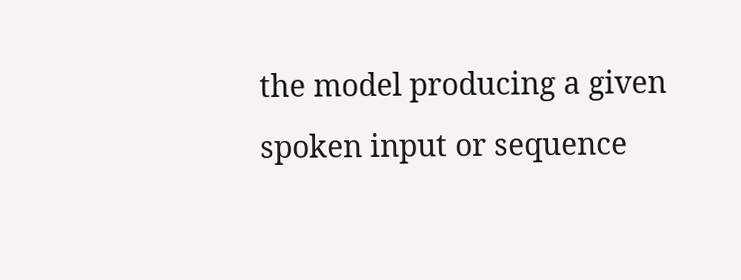the model producing a given spoken input or sequence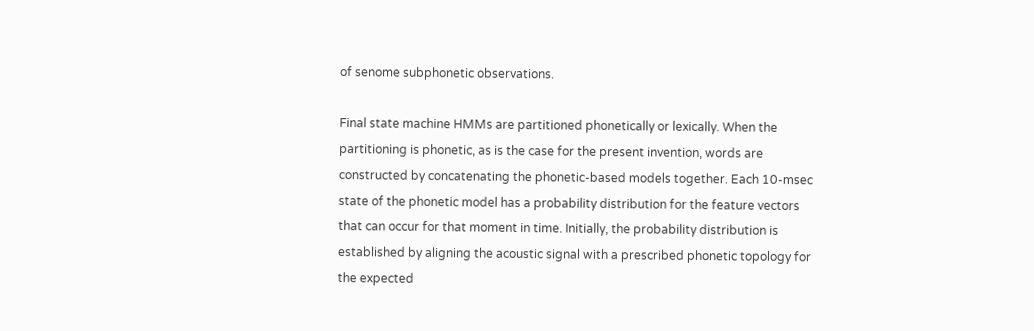of senome subphonetic observations.

Final state machine HMMs are partitioned phonetically or lexically. When the partitioning is phonetic, as is the case for the present invention, words are constructed by concatenating the phonetic-based models together. Each 10-msec state of the phonetic model has a probability distribution for the feature vectors that can occur for that moment in time. Initially, the probability distribution is established by aligning the acoustic signal with a prescribed phonetic topology for the expected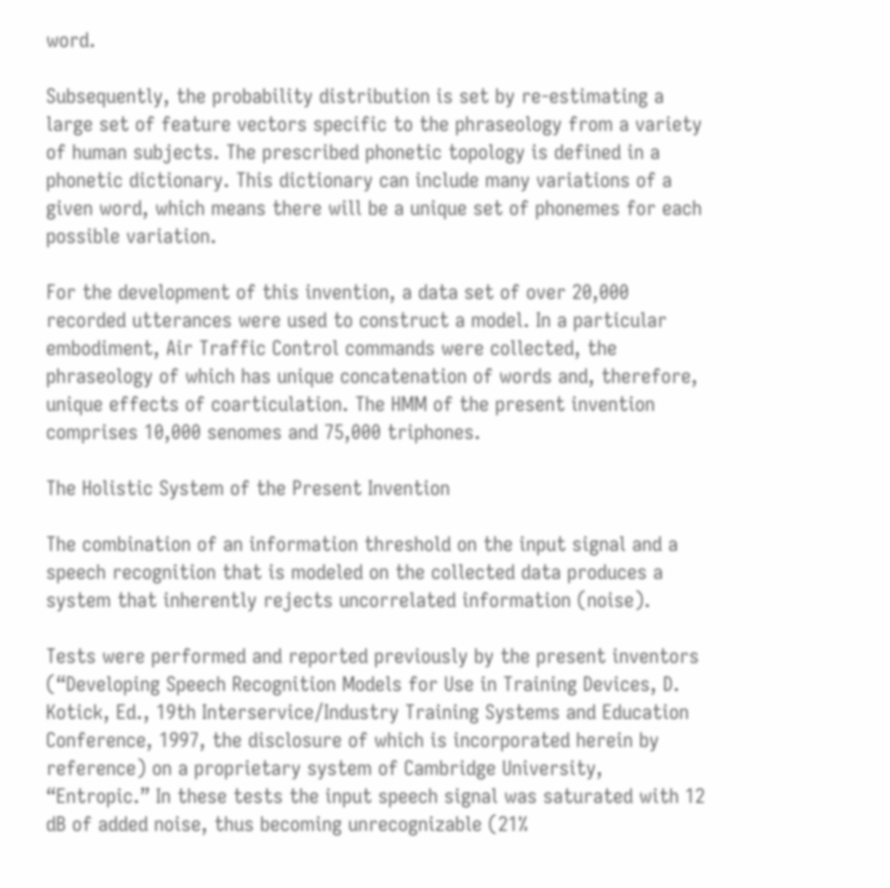word.

Subsequently, the probability distribution is set by re-estimating a large set of feature vectors specific to the phraseology from a variety of human subjects. The prescribed phonetic topology is defined in a phonetic dictionary. This dictionary can include many variations of a given word, which means there will be a unique set of phonemes for each possible variation.

For the development of this invention, a data set of over 20,000 recorded utterances were used to construct a model. In a particular embodiment, Air Traffic Control commands were collected, the phraseology of which has unique concatenation of words and, therefore, unique effects of coarticulation. The HMM of the present invention comprises 10,000 senomes and 75,000 triphones.

The Holistic System of the Present Invention

The combination of an information threshold on the input signal and a speech recognition that is modeled on the collected data produces a system that inherently rejects uncorrelated information (noise).

Tests were performed and reported previously by the present inventors (“Developing Speech Recognition Models for Use in Training Devices, D. Kotick, Ed., 19th Interservice/Industry Training Systems and Education Conference, 1997, the disclosure of which is incorporated herein by reference) on a proprietary system of Cambridge University, “Entropic.” In these tests the input speech signal was saturated with 12 dB of added noise, thus becoming unrecognizable (21%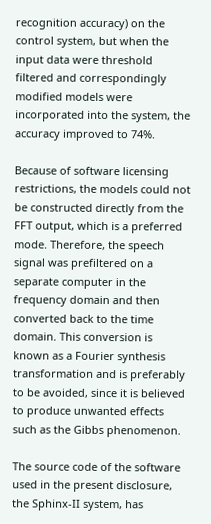recognition accuracy) on the control system, but when the input data were threshold filtered and correspondingly modified models were incorporated into the system, the accuracy improved to 74%.

Because of software licensing restrictions, the models could not be constructed directly from the FFT output, which is a preferred mode. Therefore, the speech signal was prefiltered on a separate computer in the frequency domain and then converted back to the time domain. This conversion is known as a Fourier synthesis transformation and is preferably to be avoided, since it is believed to produce unwanted effects such as the Gibbs phenomenon.

The source code of the software used in the present disclosure, the Sphinx-II system, has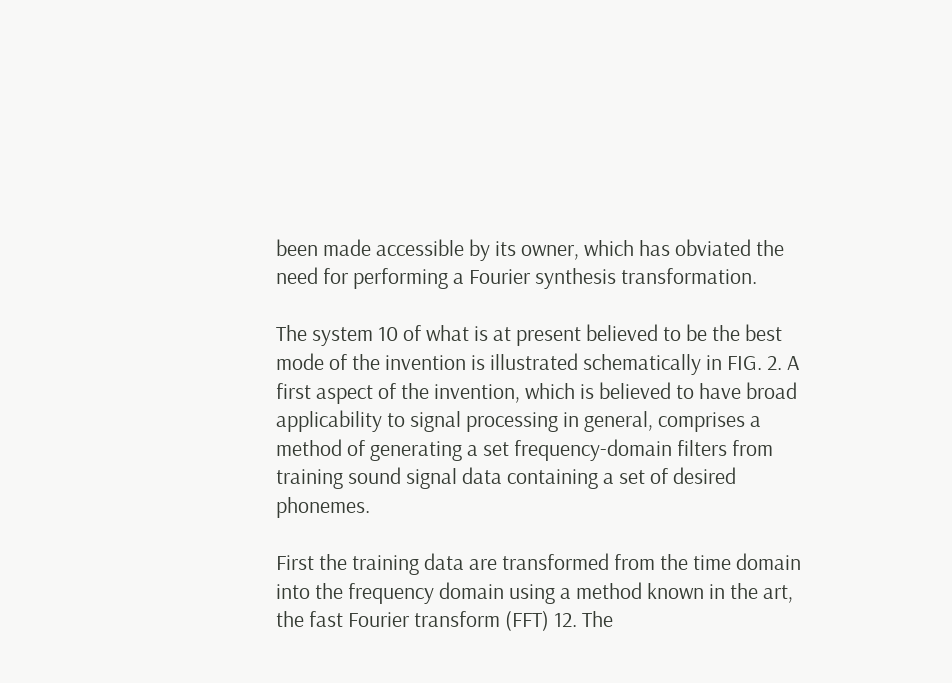been made accessible by its owner, which has obviated the need for performing a Fourier synthesis transformation.

The system 10 of what is at present believed to be the best mode of the invention is illustrated schematically in FIG. 2. A first aspect of the invention, which is believed to have broad applicability to signal processing in general, comprises a method of generating a set frequency-domain filters from training sound signal data containing a set of desired phonemes.

First the training data are transformed from the time domain into the frequency domain using a method known in the art, the fast Fourier transform (FFT) 12. The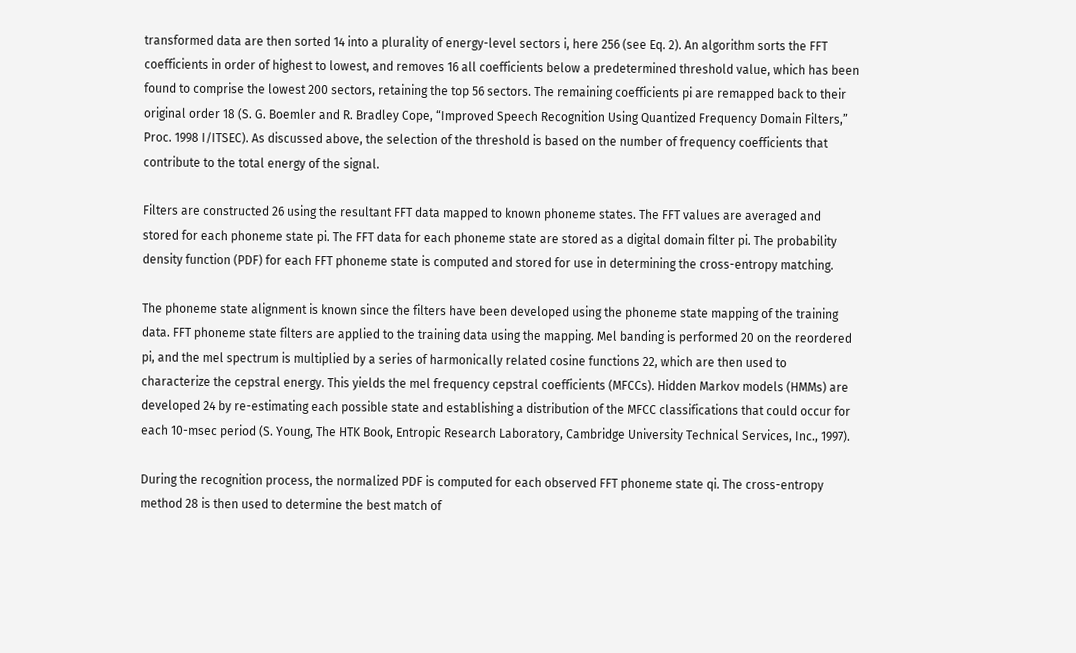transformed data are then sorted 14 into a plurality of energy-level sectors i, here 256 (see Eq. 2). An algorithm sorts the FFT coefficients in order of highest to lowest, and removes 16 all coefficients below a predetermined threshold value, which has been found to comprise the lowest 200 sectors, retaining the top 56 sectors. The remaining coefficients pi are remapped back to their original order 18 (S. G. Boemler and R. Bradley Cope, “Improved Speech Recognition Using Quantized Frequency Domain Filters,” Proc. 1998 I/ITSEC). As discussed above, the selection of the threshold is based on the number of frequency coefficients that contribute to the total energy of the signal.

Filters are constructed 26 using the resultant FFT data mapped to known phoneme states. The FFT values are averaged and stored for each phoneme state pi. The FFT data for each phoneme state are stored as a digital domain filter pi. The probability density function (PDF) for each FFT phoneme state is computed and stored for use in determining the cross-entropy matching.

The phoneme state alignment is known since the filters have been developed using the phoneme state mapping of the training data. FFT phoneme state filters are applied to the training data using the mapping. Mel banding is performed 20 on the reordered pi, and the mel spectrum is multiplied by a series of harmonically related cosine functions 22, which are then used to characterize the cepstral energy. This yields the mel frequency cepstral coefficients (MFCCs). Hidden Markov models (HMMs) are developed 24 by re-estimating each possible state and establishing a distribution of the MFCC classifications that could occur for each 10-msec period (S. Young, The HTK Book, Entropic Research Laboratory, Cambridge University Technical Services, Inc., 1997).

During the recognition process, the normalized PDF is computed for each observed FFT phoneme state qi. The cross-entropy method 28 is then used to determine the best match of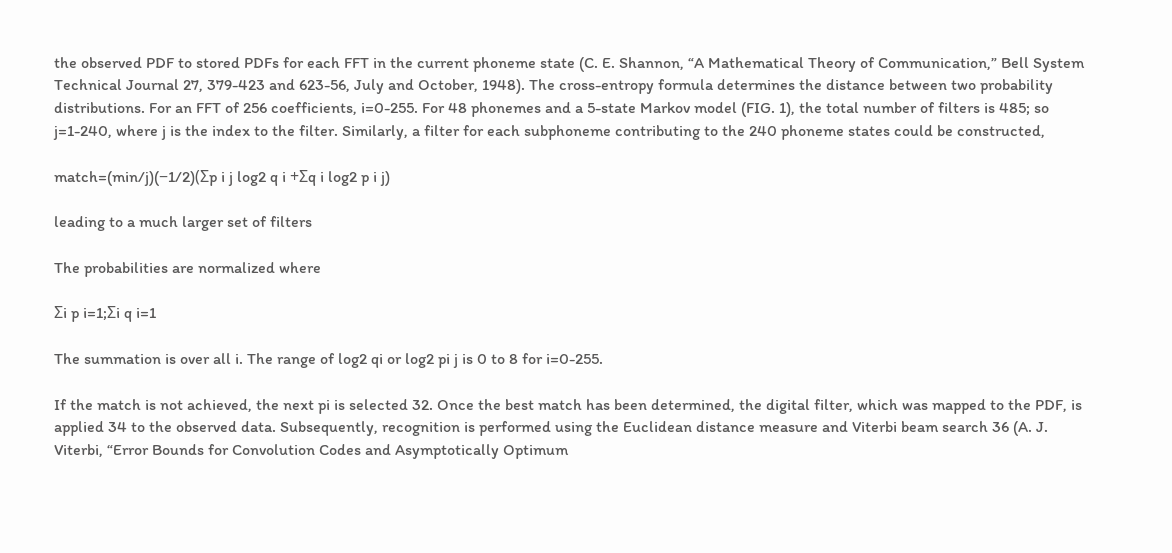the observed PDF to stored PDFs for each FFT in the current phoneme state (C. E. Shannon, “A Mathematical Theory of Communication,” Bell System Technical Journal 27, 379-423 and 623-56, July and October, 1948). The cross-entropy formula determines the distance between two probability distributions. For an FFT of 256 coefficients, i=0-255. For 48 phonemes and a 5-state Markov model (FIG. 1), the total number of filters is 485; so j=1-240, where j is the index to the filter. Similarly, a filter for each subphoneme contributing to the 240 phoneme states could be constructed,

match=(min/j)(−1/2)(Σp i j log2 q i +Σq i log2 p i j)

leading to a much larger set of filters

The probabilities are normalized where

Σi p i=1;Σi q i=1

The summation is over all i. The range of log2 qi or log2 pi j is 0 to 8 for i=0-255.

If the match is not achieved, the next pi is selected 32. Once the best match has been determined, the digital filter, which was mapped to the PDF, is applied 34 to the observed data. Subsequently, recognition is performed using the Euclidean distance measure and Viterbi beam search 36 (A. J. Viterbi, “Error Bounds for Convolution Codes and Asymptotically Optimum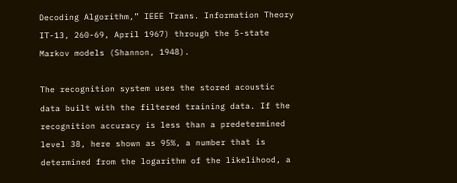Decoding Algorithm,” IEEE Trans. Information Theory IT-13, 260-69, April 1967) through the 5-state Markov models (Shannon, 1948).

The recognition system uses the stored acoustic data built with the filtered training data. If the recognition accuracy is less than a predetermined level 38, here shown as 95%, a number that is determined from the logarithm of the likelihood, a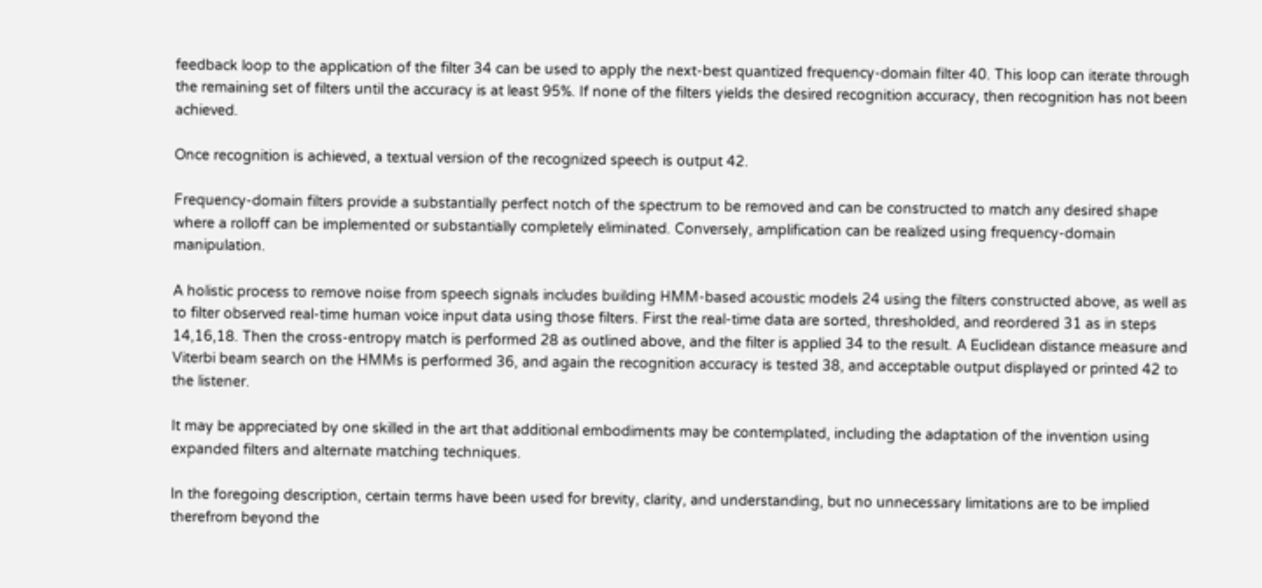feedback loop to the application of the filter 34 can be used to apply the next-best quantized frequency-domain filter 40. This loop can iterate through the remaining set of filters until the accuracy is at least 95%. If none of the filters yields the desired recognition accuracy, then recognition has not been achieved.

Once recognition is achieved, a textual version of the recognized speech is output 42.

Frequency-domain filters provide a substantially perfect notch of the spectrum to be removed and can be constructed to match any desired shape where a rolloff can be implemented or substantially completely eliminated. Conversely, amplification can be realized using frequency-domain manipulation.

A holistic process to remove noise from speech signals includes building HMM-based acoustic models 24 using the filters constructed above, as well as to filter observed real-time human voice input data using those filters. First the real-time data are sorted, thresholded, and reordered 31 as in steps 14,16,18. Then the cross-entropy match is performed 28 as outlined above, and the filter is applied 34 to the result. A Euclidean distance measure and Viterbi beam search on the HMMs is performed 36, and again the recognition accuracy is tested 38, and acceptable output displayed or printed 42 to the listener.

It may be appreciated by one skilled in the art that additional embodiments may be contemplated, including the adaptation of the invention using expanded filters and alternate matching techniques.

In the foregoing description, certain terms have been used for brevity, clarity, and understanding, but no unnecessary limitations are to be implied therefrom beyond the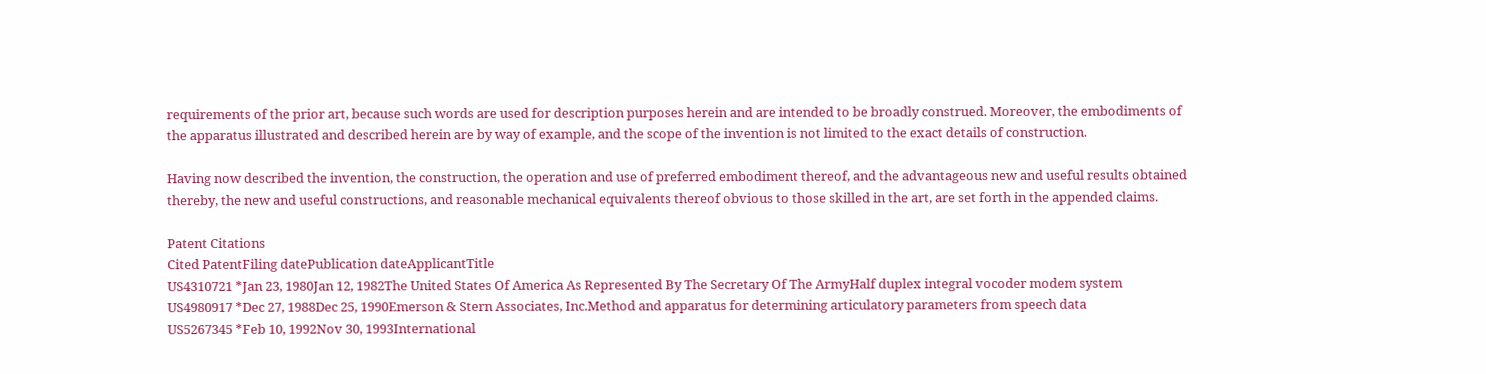requirements of the prior art, because such words are used for description purposes herein and are intended to be broadly construed. Moreover, the embodiments of the apparatus illustrated and described herein are by way of example, and the scope of the invention is not limited to the exact details of construction.

Having now described the invention, the construction, the operation and use of preferred embodiment thereof, and the advantageous new and useful results obtained thereby, the new and useful constructions, and reasonable mechanical equivalents thereof obvious to those skilled in the art, are set forth in the appended claims.

Patent Citations
Cited PatentFiling datePublication dateApplicantTitle
US4310721 *Jan 23, 1980Jan 12, 1982The United States Of America As Represented By The Secretary Of The ArmyHalf duplex integral vocoder modem system
US4980917 *Dec 27, 1988Dec 25, 1990Emerson & Stern Associates, Inc.Method and apparatus for determining articulatory parameters from speech data
US5267345 *Feb 10, 1992Nov 30, 1993International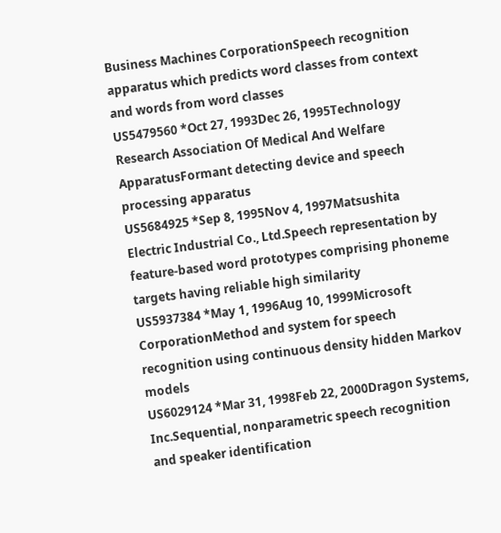Business Machines CorporationSpeech recognition apparatus which predicts word classes from context and words from word classes
US5479560 *Oct 27, 1993Dec 26, 1995Technology Research Association Of Medical And Welfare ApparatusFormant detecting device and speech processing apparatus
US5684925 *Sep 8, 1995Nov 4, 1997Matsushita Electric Industrial Co., Ltd.Speech representation by feature-based word prototypes comprising phoneme targets having reliable high similarity
US5937384 *May 1, 1996Aug 10, 1999Microsoft CorporationMethod and system for speech recognition using continuous density hidden Markov models
US6029124 *Mar 31, 1998Feb 22, 2000Dragon Systems, Inc.Sequential, nonparametric speech recognition and speaker identification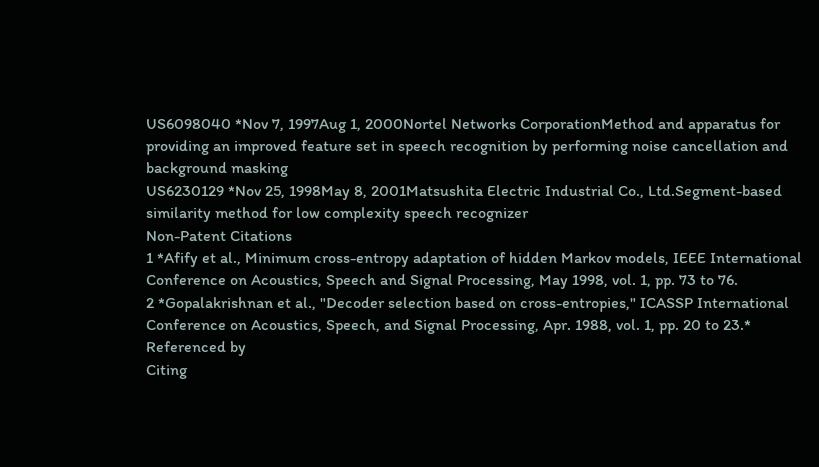US6098040 *Nov 7, 1997Aug 1, 2000Nortel Networks CorporationMethod and apparatus for providing an improved feature set in speech recognition by performing noise cancellation and background masking
US6230129 *Nov 25, 1998May 8, 2001Matsushita Electric Industrial Co., Ltd.Segment-based similarity method for low complexity speech recognizer
Non-Patent Citations
1 *Afify et al., Minimum cross-entropy adaptation of hidden Markov models, IEEE International Conference on Acoustics, Speech and Signal Processing, May 1998, vol. 1, pp. 73 to 76.
2 *Gopalakrishnan et al., "Decoder selection based on cross-entropies," ICASSP International Conference on Acoustics, Speech, and Signal Processing, Apr. 1988, vol. 1, pp. 20 to 23.*
Referenced by
Citing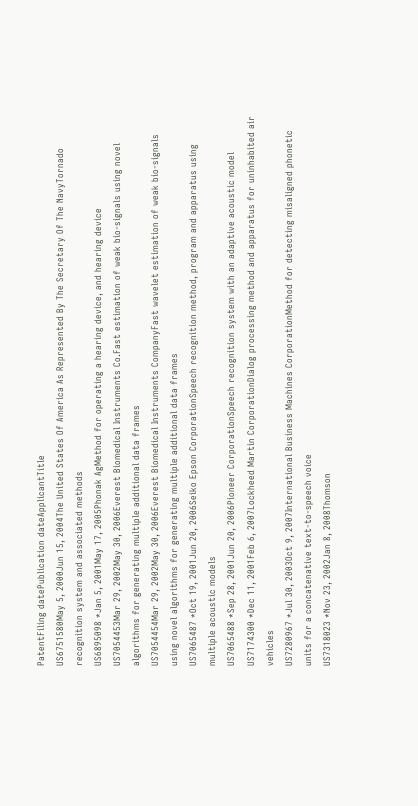PatentFiling datePublication dateApplicantTitle
US6751580May 5, 2000Jun 15, 2004The United States Of America As Represented By The Secretary Of The NavyTornado recognition system and associated methods
US6895098 *Jan 5, 2001May 17, 2005Phonak AgMethod for operating a hearing device, and hearing device
US7054453Mar 29, 2002May 30, 2006Everest Biomedical Instruments Co.Fast estimation of weak bio-signals using novel algorithms for generating multiple additional data frames
US7054454Mar 29, 2002May 30, 2006Everest Biomedical Instruments CompanyFast wavelet estimation of weak bio-signals using novel algorithms for generating multiple additional data frames
US7065487 *Oct 19, 2001Jun 20, 2006Seiko Epson CorporationSpeech recognition method, program and apparatus using multiple acoustic models
US7065488 *Sep 28, 2001Jun 20, 2006Pioneer CorporationSpeech recognition system with an adaptive acoustic model
US7174300 *Dec 11, 2001Feb 6, 2007Lockheed Martin CorporationDialog processing method and apparatus for uninhabited air vehicles
US7280967 *Jul 30, 2003Oct 9, 2007International Business Machines CorporationMethod for detecting misaligned phonetic units for a concatenative text-to-speech voice
US7318023 *Nov 23, 2002Jan 8, 2008Thomson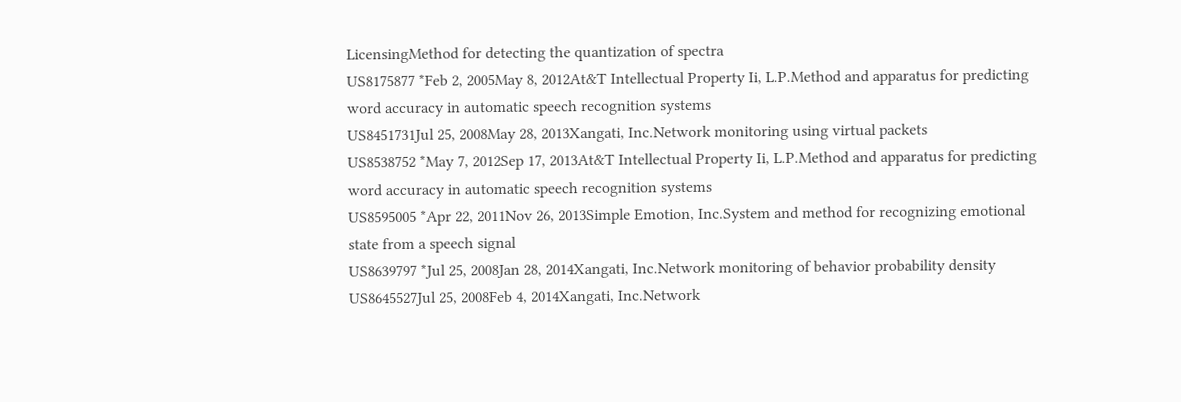LicensingMethod for detecting the quantization of spectra
US8175877 *Feb 2, 2005May 8, 2012At&T Intellectual Property Ii, L.P.Method and apparatus for predicting word accuracy in automatic speech recognition systems
US8451731Jul 25, 2008May 28, 2013Xangati, Inc.Network monitoring using virtual packets
US8538752 *May 7, 2012Sep 17, 2013At&T Intellectual Property Ii, L.P.Method and apparatus for predicting word accuracy in automatic speech recognition systems
US8595005 *Apr 22, 2011Nov 26, 2013Simple Emotion, Inc.System and method for recognizing emotional state from a speech signal
US8639797 *Jul 25, 2008Jan 28, 2014Xangati, Inc.Network monitoring of behavior probability density
US8645527Jul 25, 2008Feb 4, 2014Xangati, Inc.Network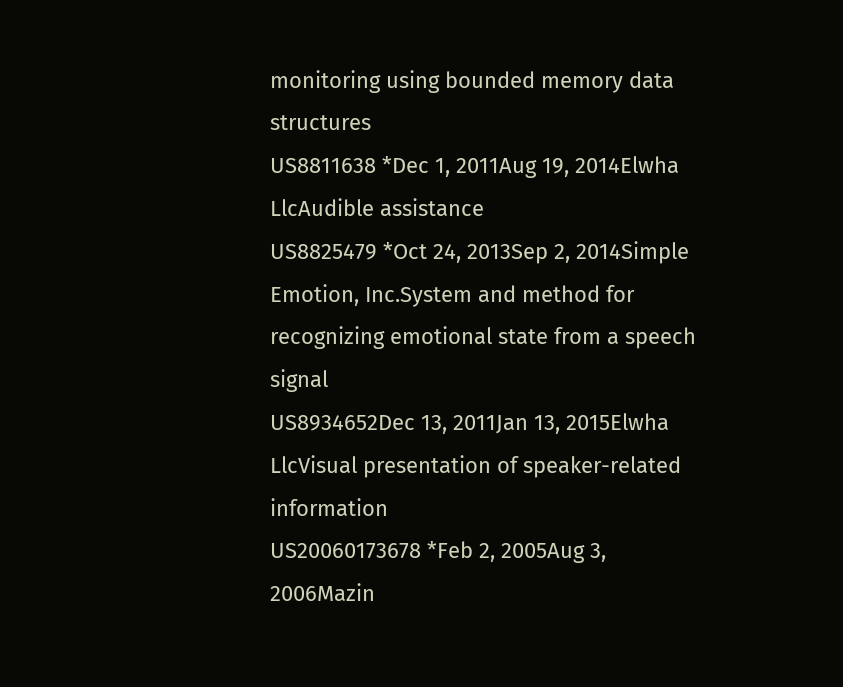monitoring using bounded memory data structures
US8811638 *Dec 1, 2011Aug 19, 2014Elwha LlcAudible assistance
US8825479 *Oct 24, 2013Sep 2, 2014Simple Emotion, Inc.System and method for recognizing emotional state from a speech signal
US8934652Dec 13, 2011Jan 13, 2015Elwha LlcVisual presentation of speaker-related information
US20060173678 *Feb 2, 2005Aug 3, 2006Mazin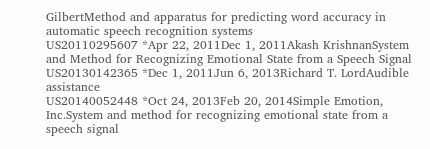GilbertMethod and apparatus for predicting word accuracy in automatic speech recognition systems
US20110295607 *Apr 22, 2011Dec 1, 2011Akash KrishnanSystem and Method for Recognizing Emotional State from a Speech Signal
US20130142365 *Dec 1, 2011Jun 6, 2013Richard T. LordAudible assistance
US20140052448 *Oct 24, 2013Feb 20, 2014Simple Emotion, Inc.System and method for recognizing emotional state from a speech signal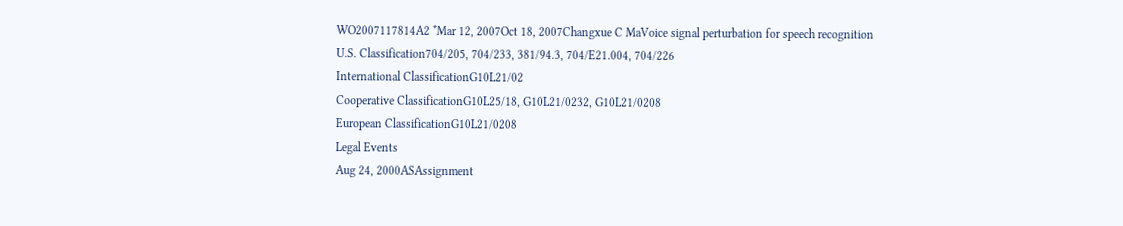WO2007117814A2 *Mar 12, 2007Oct 18, 2007Changxue C MaVoice signal perturbation for speech recognition
U.S. Classification704/205, 704/233, 381/94.3, 704/E21.004, 704/226
International ClassificationG10L21/02
Cooperative ClassificationG10L25/18, G10L21/0232, G10L21/0208
European ClassificationG10L21/0208
Legal Events
Aug 24, 2000ASAssignment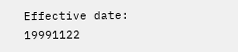Effective date: 19991122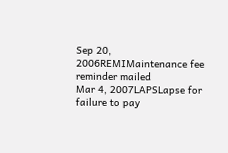Sep 20, 2006REMIMaintenance fee reminder mailed
Mar 4, 2007LAPSLapse for failure to pay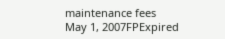maintenance fees
May 1, 2007FPExpired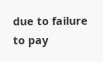due to failure to pay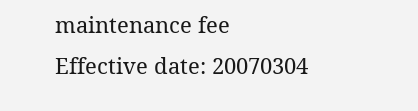maintenance fee
Effective date: 20070304